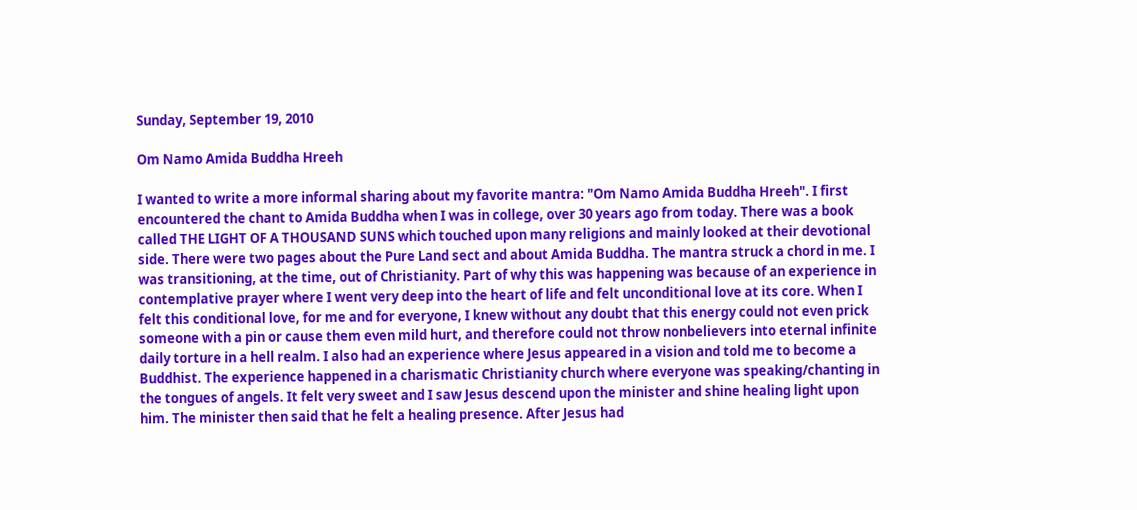Sunday, September 19, 2010

Om Namo Amida Buddha Hreeh

I wanted to write a more informal sharing about my favorite mantra: "Om Namo Amida Buddha Hreeh". I first encountered the chant to Amida Buddha when I was in college, over 30 years ago from today. There was a book called THE LIGHT OF A THOUSAND SUNS which touched upon many religions and mainly looked at their devotional side. There were two pages about the Pure Land sect and about Amida Buddha. The mantra struck a chord in me. I was transitioning, at the time, out of Christianity. Part of why this was happening was because of an experience in contemplative prayer where I went very deep into the heart of life and felt unconditional love at its core. When I felt this conditional love, for me and for everyone, I knew without any doubt that this energy could not even prick someone with a pin or cause them even mild hurt, and therefore could not throw nonbelievers into eternal infinite daily torture in a hell realm. I also had an experience where Jesus appeared in a vision and told me to become a Buddhist. The experience happened in a charismatic Christianity church where everyone was speaking/chanting in the tongues of angels. It felt very sweet and I saw Jesus descend upon the minister and shine healing light upon him. The minister then said that he felt a healing presence. After Jesus had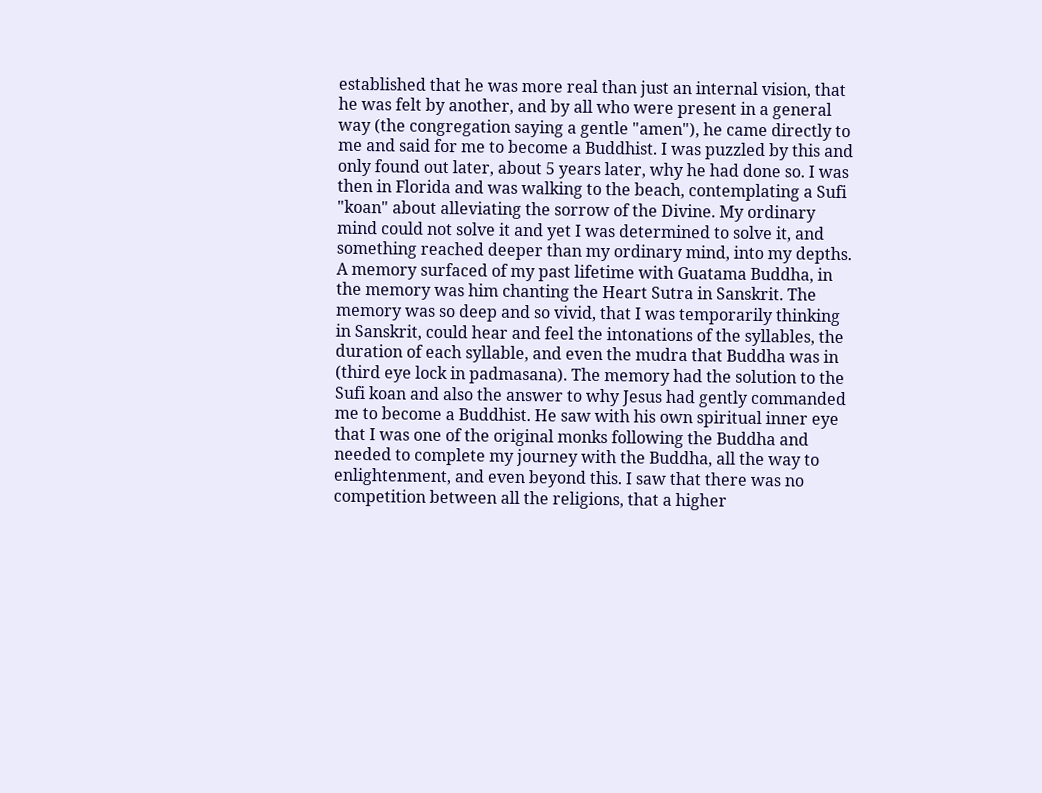established that he was more real than just an internal vision, that he was felt by another, and by all who were present in a general way (the congregation saying a gentle "amen"), he came directly to me and said for me to become a Buddhist. I was puzzled by this and only found out later, about 5 years later, why he had done so. I was then in Florida and was walking to the beach, contemplating a Sufi "koan" about alleviating the sorrow of the Divine. My ordinary mind could not solve it and yet I was determined to solve it, and something reached deeper than my ordinary mind, into my depths. A memory surfaced of my past lifetime with Guatama Buddha, in the memory was him chanting the Heart Sutra in Sanskrit. The memory was so deep and so vivid, that I was temporarily thinking in Sanskrit, could hear and feel the intonations of the syllables, the duration of each syllable, and even the mudra that Buddha was in (third eye lock in padmasana). The memory had the solution to the Sufi koan and also the answer to why Jesus had gently commanded me to become a Buddhist. He saw with his own spiritual inner eye that I was one of the original monks following the Buddha and needed to complete my journey with the Buddha, all the way to enlightenment, and even beyond this. I saw that there was no competition between all the religions, that a higher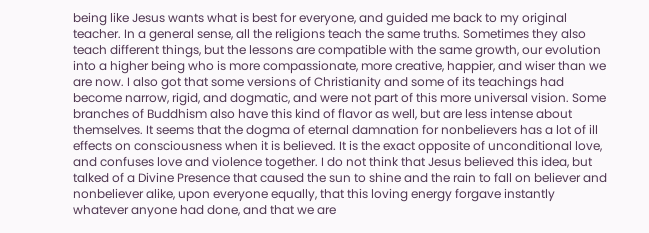being like Jesus wants what is best for everyone, and guided me back to my original teacher. In a general sense, all the religions teach the same truths. Sometimes they also teach different things, but the lessons are compatible with the same growth, our evolution into a higher being who is more compassionate, more creative, happier, and wiser than we are now. I also got that some versions of Christianity and some of its teachings had become narrow, rigid, and dogmatic, and were not part of this more universal vision. Some branches of Buddhism also have this kind of flavor as well, but are less intense about themselves. It seems that the dogma of eternal damnation for nonbelievers has a lot of ill effects on consciousness when it is believed. It is the exact opposite of unconditional love, and confuses love and violence together. I do not think that Jesus believed this idea, but talked of a Divine Presence that caused the sun to shine and the rain to fall on believer and nonbeliever alike, upon everyone equally, that this loving energy forgave instantly whatever anyone had done, and that we are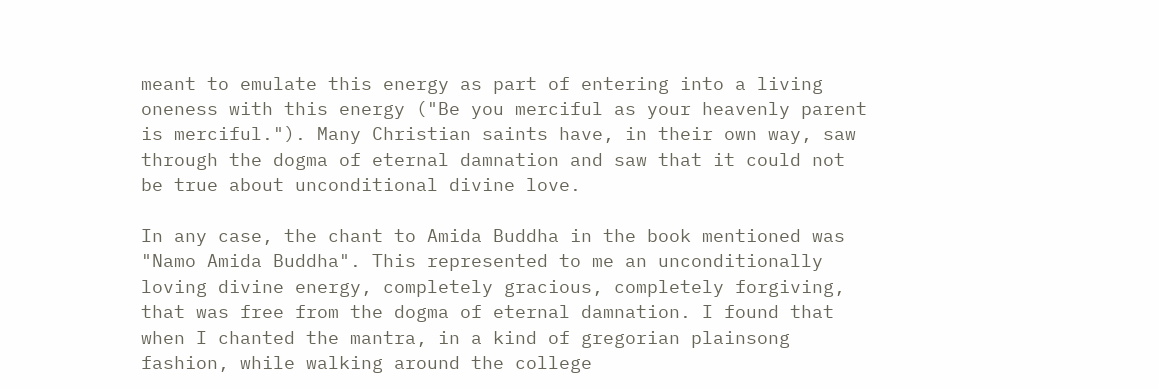meant to emulate this energy as part of entering into a living oneness with this energy ("Be you merciful as your heavenly parent is merciful."). Many Christian saints have, in their own way, saw through the dogma of eternal damnation and saw that it could not be true about unconditional divine love.

In any case, the chant to Amida Buddha in the book mentioned was "Namo Amida Buddha". This represented to me an unconditionally loving divine energy, completely gracious, completely forgiving, that was free from the dogma of eternal damnation. I found that when I chanted the mantra, in a kind of gregorian plainsong fashion, while walking around the college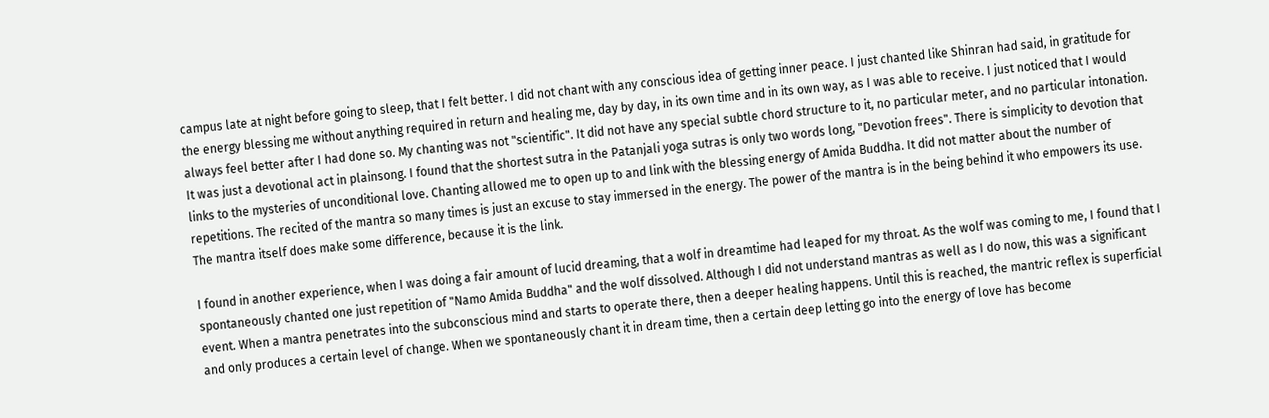campus late at night before going to sleep, that I felt better. I did not chant with any conscious idea of getting inner peace. I just chanted like Shinran had said, in gratitude for the energy blessing me without anything required in return and healing me, day by day, in its own time and in its own way, as I was able to receive. I just noticed that I would always feel better after I had done so. My chanting was not "scientific". It did not have any special subtle chord structure to it, no particular meter, and no particular intonation. It was just a devotional act in plainsong. I found that the shortest sutra in the Patanjali yoga sutras is only two words long, "Devotion frees". There is simplicity to devotion that links to the mysteries of unconditional love. Chanting allowed me to open up to and link with the blessing energy of Amida Buddha. It did not matter about the number of repetitions. The recited of the mantra so many times is just an excuse to stay immersed in the energy. The power of the mantra is in the being behind it who empowers its use. The mantra itself does make some difference, because it is the link.

I found in another experience, when I was doing a fair amount of lucid dreaming, that a wolf in dreamtime had leaped for my throat. As the wolf was coming to me, I found that I spontaneously chanted one just repetition of "Namo Amida Buddha" and the wolf dissolved. Although I did not understand mantras as well as I do now, this was a significant event. When a mantra penetrates into the subconscious mind and starts to operate there, then a deeper healing happens. Until this is reached, the mantric reflex is superficial and only produces a certain level of change. When we spontaneously chant it in dream time, then a certain deep letting go into the energy of love has become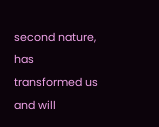second nature, has transformed us and will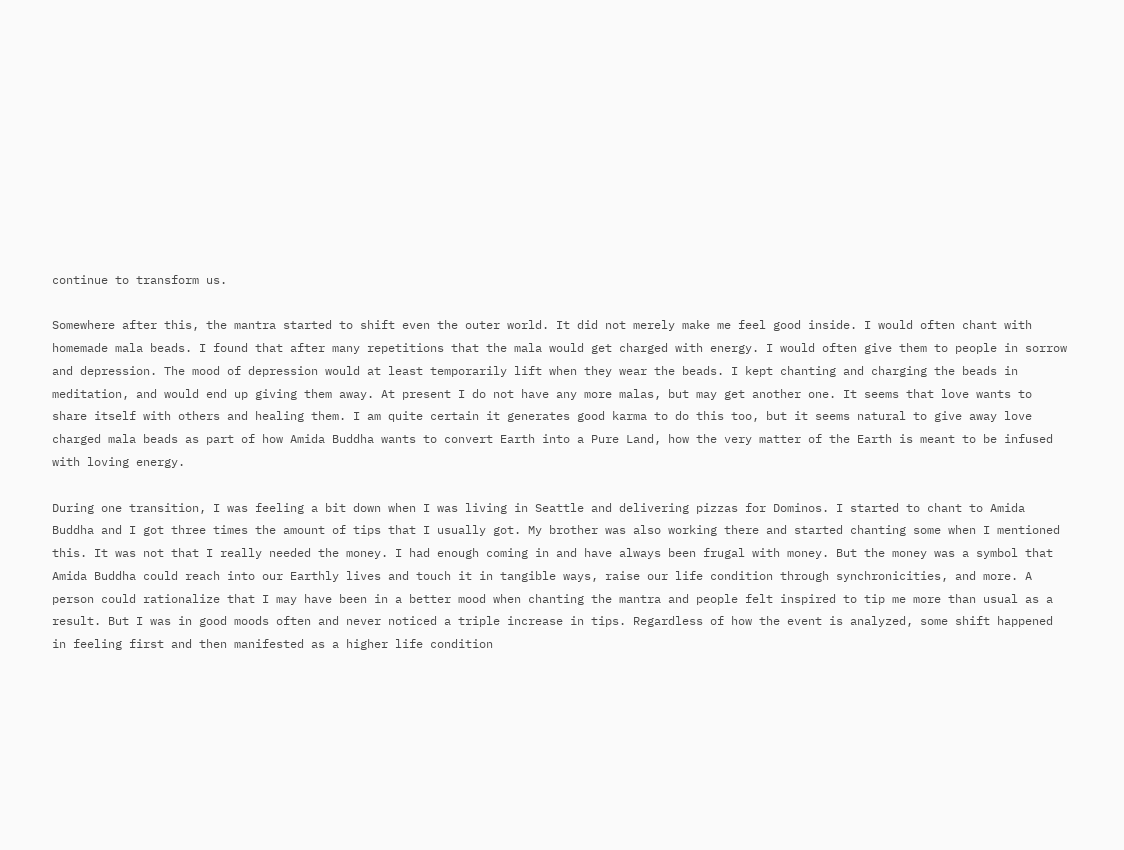continue to transform us.

Somewhere after this, the mantra started to shift even the outer world. It did not merely make me feel good inside. I would often chant with homemade mala beads. I found that after many repetitions that the mala would get charged with energy. I would often give them to people in sorrow and depression. The mood of depression would at least temporarily lift when they wear the beads. I kept chanting and charging the beads in meditation, and would end up giving them away. At present I do not have any more malas, but may get another one. It seems that love wants to share itself with others and healing them. I am quite certain it generates good karma to do this too, but it seems natural to give away love charged mala beads as part of how Amida Buddha wants to convert Earth into a Pure Land, how the very matter of the Earth is meant to be infused with loving energy.

During one transition, I was feeling a bit down when I was living in Seattle and delivering pizzas for Dominos. I started to chant to Amida Buddha and I got three times the amount of tips that I usually got. My brother was also working there and started chanting some when I mentioned this. It was not that I really needed the money. I had enough coming in and have always been frugal with money. But the money was a symbol that Amida Buddha could reach into our Earthly lives and touch it in tangible ways, raise our life condition through synchronicities, and more. A person could rationalize that I may have been in a better mood when chanting the mantra and people felt inspired to tip me more than usual as a result. But I was in good moods often and never noticed a triple increase in tips. Regardless of how the event is analyzed, some shift happened in feeling first and then manifested as a higher life condition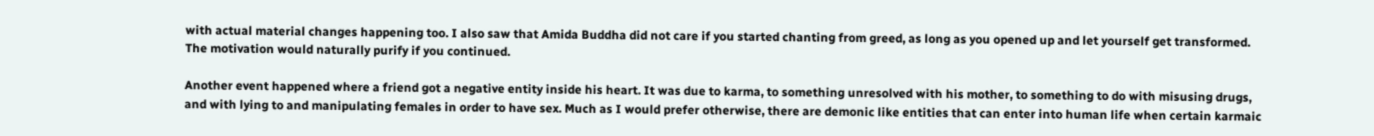with actual material changes happening too. I also saw that Amida Buddha did not care if you started chanting from greed, as long as you opened up and let yourself get transformed. The motivation would naturally purify if you continued.

Another event happened where a friend got a negative entity inside his heart. It was due to karma, to something unresolved with his mother, to something to do with misusing drugs, and with lying to and manipulating females in order to have sex. Much as I would prefer otherwise, there are demonic like entities that can enter into human life when certain karmaic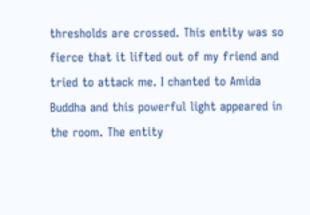thresholds are crossed. This entity was so fierce that it lifted out of my friend and tried to attack me. I chanted to Amida Buddha and this powerful light appeared in the room. The entity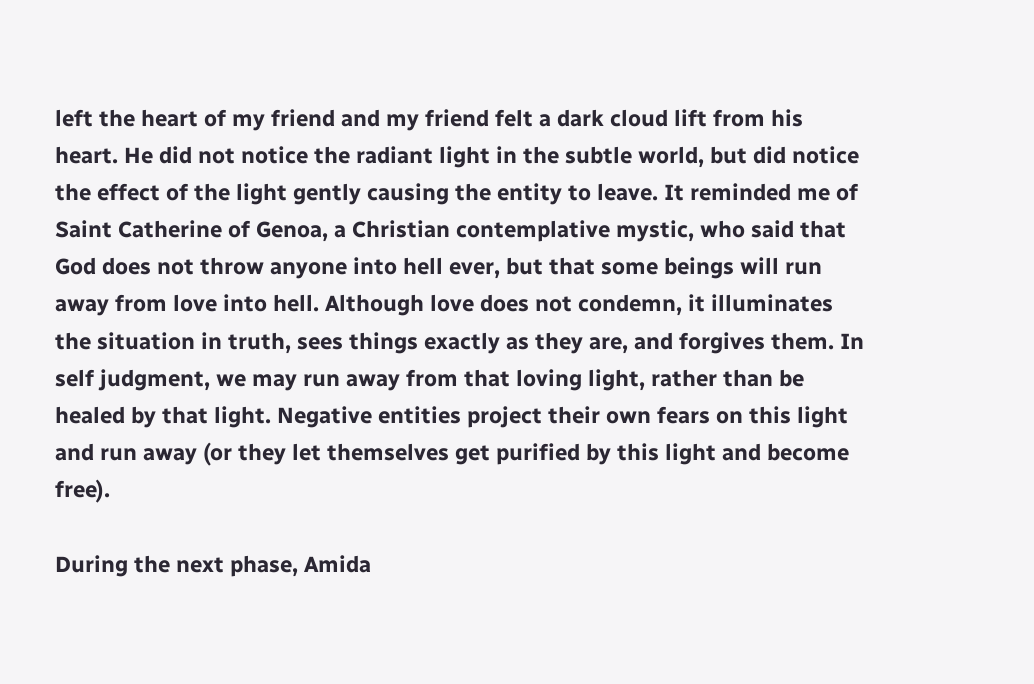left the heart of my friend and my friend felt a dark cloud lift from his heart. He did not notice the radiant light in the subtle world, but did notice the effect of the light gently causing the entity to leave. It reminded me of Saint Catherine of Genoa, a Christian contemplative mystic, who said that God does not throw anyone into hell ever, but that some beings will run away from love into hell. Although love does not condemn, it illuminates the situation in truth, sees things exactly as they are, and forgives them. In self judgment, we may run away from that loving light, rather than be healed by that light. Negative entities project their own fears on this light and run away (or they let themselves get purified by this light and become free).

During the next phase, Amida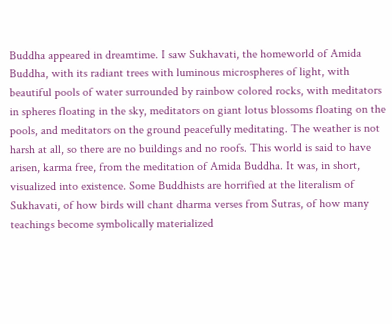Buddha appeared in dreamtime. I saw Sukhavati, the homeworld of Amida Buddha, with its radiant trees with luminous microspheres of light, with beautiful pools of water surrounded by rainbow colored rocks, with meditators in spheres floating in the sky, meditators on giant lotus blossoms floating on the pools, and meditators on the ground peacefully meditating. The weather is not harsh at all, so there are no buildings and no roofs. This world is said to have arisen, karma free, from the meditation of Amida Buddha. It was, in short, visualized into existence. Some Buddhists are horrified at the literalism of Sukhavati, of how birds will chant dharma verses from Sutras, of how many teachings become symbolically materialized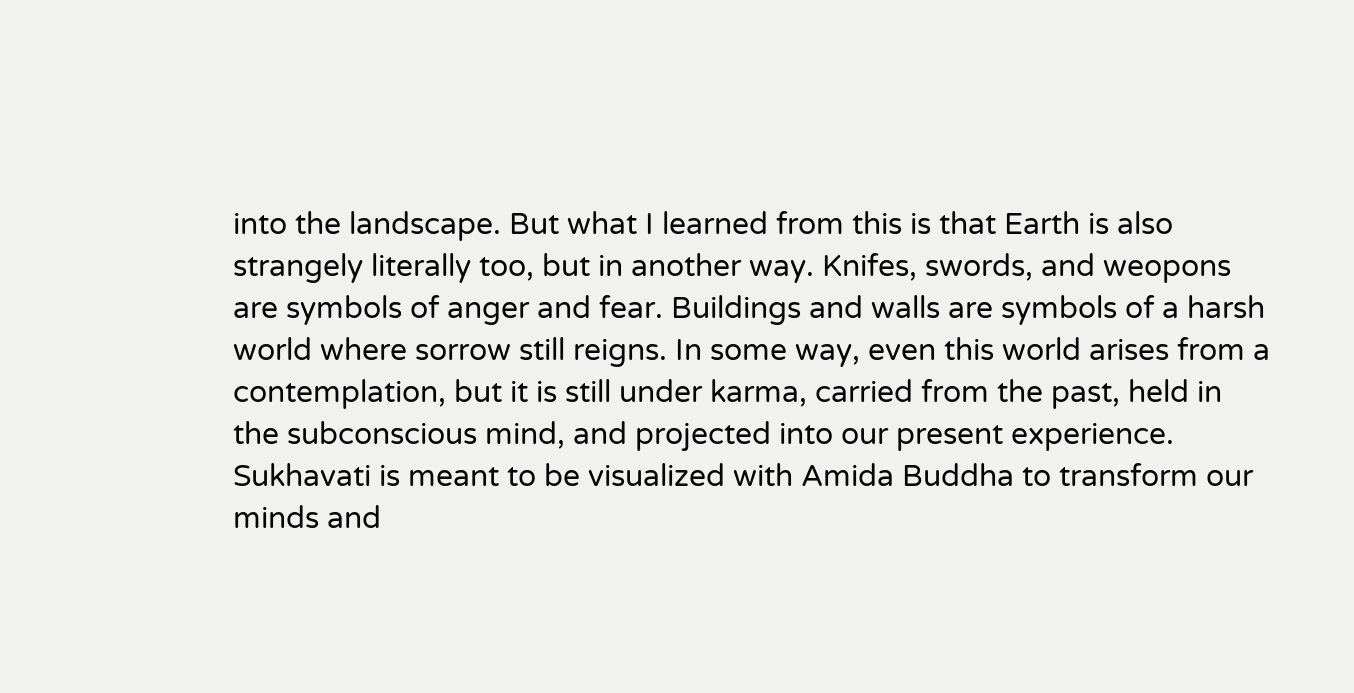into the landscape. But what I learned from this is that Earth is also strangely literally too, but in another way. Knifes, swords, and weopons are symbols of anger and fear. Buildings and walls are symbols of a harsh world where sorrow still reigns. In some way, even this world arises from a contemplation, but it is still under karma, carried from the past, held in the subconscious mind, and projected into our present experience. Sukhavati is meant to be visualized with Amida Buddha to transform our minds and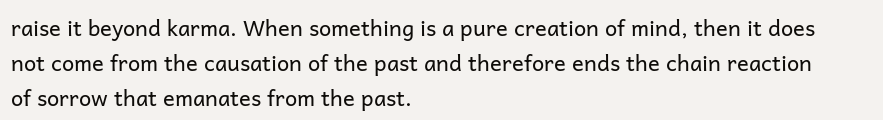raise it beyond karma. When something is a pure creation of mind, then it does not come from the causation of the past and therefore ends the chain reaction of sorrow that emanates from the past.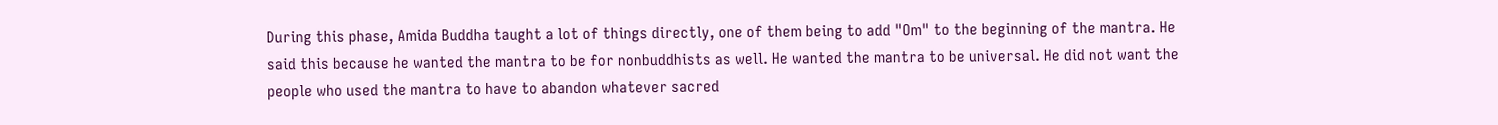During this phase, Amida Buddha taught a lot of things directly, one of them being to add "Om" to the beginning of the mantra. He said this because he wanted the mantra to be for nonbuddhists as well. He wanted the mantra to be universal. He did not want the people who used the mantra to have to abandon whatever sacred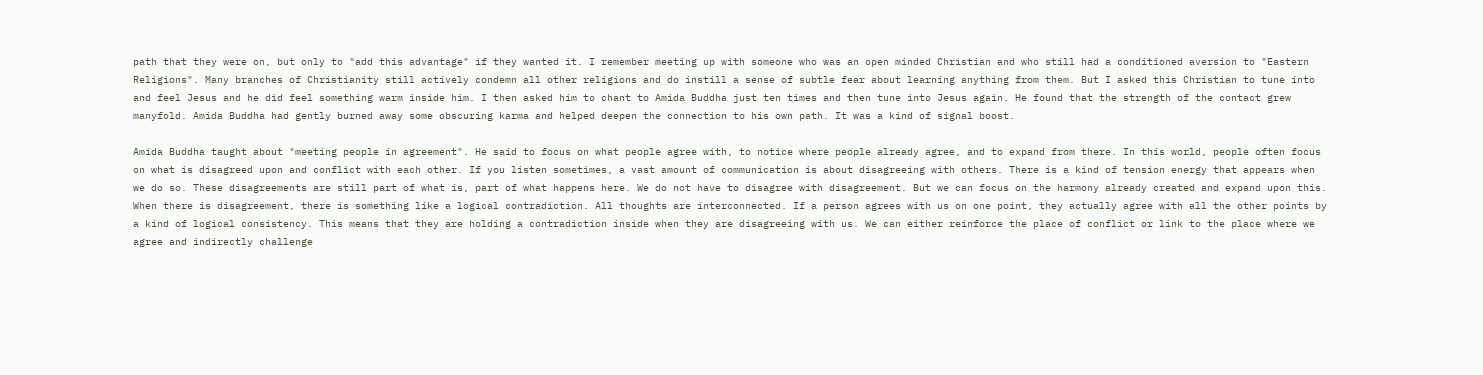path that they were on, but only to "add this advantage" if they wanted it. I remember meeting up with someone who was an open minded Christian and who still had a conditioned aversion to "Eastern Religions". Many branches of Christianity still actively condemn all other religions and do instill a sense of subtle fear about learning anything from them. But I asked this Christian to tune into and feel Jesus and he did feel something warm inside him. I then asked him to chant to Amida Buddha just ten times and then tune into Jesus again. He found that the strength of the contact grew manyfold. Amida Buddha had gently burned away some obscuring karma and helped deepen the connection to his own path. It was a kind of signal boost.

Amida Buddha taught about "meeting people in agreement". He said to focus on what people agree with, to notice where people already agree, and to expand from there. In this world, people often focus on what is disagreed upon and conflict with each other. If you listen sometimes, a vast amount of communication is about disagreeing with others. There is a kind of tension energy that appears when we do so. These disagreements are still part of what is, part of what happens here. We do not have to disagree with disagreement. But we can focus on the harmony already created and expand upon this. When there is disagreement, there is something like a logical contradiction. All thoughts are interconnected. If a person agrees with us on one point, they actually agree with all the other points by a kind of logical consistency. This means that they are holding a contradiction inside when they are disagreeing with us. We can either reinforce the place of conflict or link to the place where we agree and indirectly challenge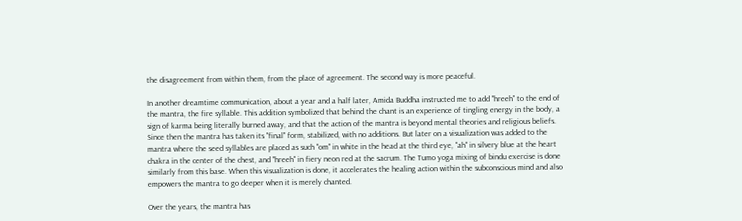the disagreement from within them, from the place of agreement. The second way is more peaceful.

In another dreamtime communication, about a year and a half later, Amida Buddha instructed me to add "hreeh" to the end of the mantra, the fire syllable. This addition symbolized that behind the chant is an experience of tingling energy in the body, a sign of karma being literally burned away, and that the action of the mantra is beyond mental theories and religious beliefs. Since then the mantra has taken its "final" form, stabilized, with no additions. But later on a visualization was added to the mantra where the seed syllables are placed as such "om" in white in the head at the third eye, "ah" in silvery blue at the heart chakra in the center of the chest, and "hreeh" in fiery neon red at the sacrum. The Tumo yoga mixing of bindu exercise is done similarly from this base. When this visualization is done, it accelerates the healing action within the subconscious mind and also empowers the mantra to go deeper when it is merely chanted.

Over the years, the mantra has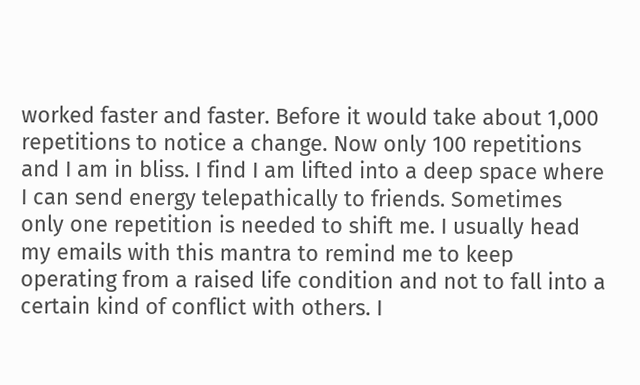worked faster and faster. Before it would take about 1,000 repetitions to notice a change. Now only 100 repetitions and I am in bliss. I find I am lifted into a deep space where I can send energy telepathically to friends. Sometimes only one repetition is needed to shift me. I usually head my emails with this mantra to remind me to keep operating from a raised life condition and not to fall into a certain kind of conflict with others. I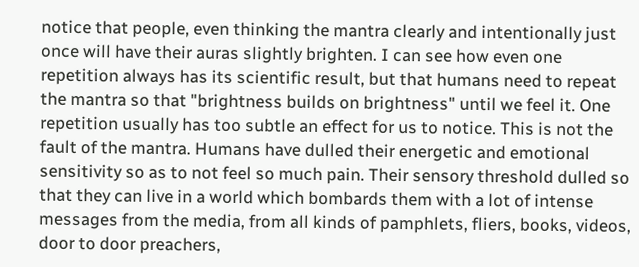notice that people, even thinking the mantra clearly and intentionally just once will have their auras slightly brighten. I can see how even one repetition always has its scientific result, but that humans need to repeat the mantra so that "brightness builds on brightness" until we feel it. One repetition usually has too subtle an effect for us to notice. This is not the fault of the mantra. Humans have dulled their energetic and emotional sensitivity so as to not feel so much pain. Their sensory threshold dulled so that they can live in a world which bombards them with a lot of intense messages from the media, from all kinds of pamphlets, fliers, books, videos, door to door preachers,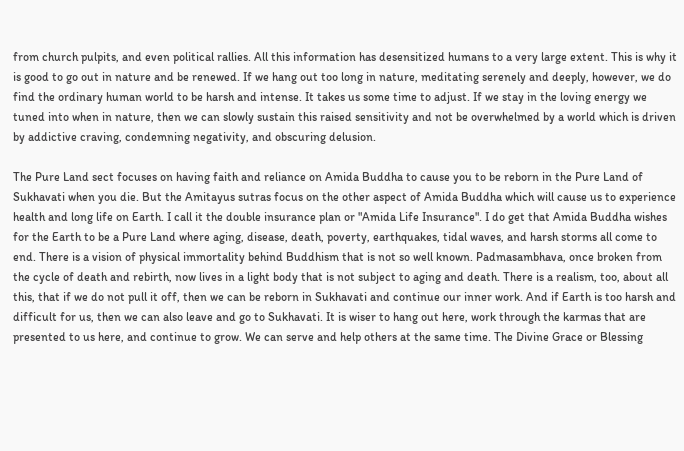from church pulpits, and even political rallies. All this information has desensitized humans to a very large extent. This is why it is good to go out in nature and be renewed. If we hang out too long in nature, meditating serenely and deeply, however, we do find the ordinary human world to be harsh and intense. It takes us some time to adjust. If we stay in the loving energy we tuned into when in nature, then we can slowly sustain this raised sensitivity and not be overwhelmed by a world which is driven by addictive craving, condemning negativity, and obscuring delusion.

The Pure Land sect focuses on having faith and reliance on Amida Buddha to cause you to be reborn in the Pure Land of Sukhavati when you die. But the Amitayus sutras focus on the other aspect of Amida Buddha which will cause us to experience health and long life on Earth. I call it the double insurance plan or "Amida Life Insurance". I do get that Amida Buddha wishes for the Earth to be a Pure Land where aging, disease, death, poverty, earthquakes, tidal waves, and harsh storms all come to end. There is a vision of physical immortality behind Buddhism that is not so well known. Padmasambhava, once broken from the cycle of death and rebirth, now lives in a light body that is not subject to aging and death. There is a realism, too, about all this, that if we do not pull it off, then we can be reborn in Sukhavati and continue our inner work. And if Earth is too harsh and difficult for us, then we can also leave and go to Sukhavati. It is wiser to hang out here, work through the karmas that are presented to us here, and continue to grow. We can serve and help others at the same time. The Divine Grace or Blessing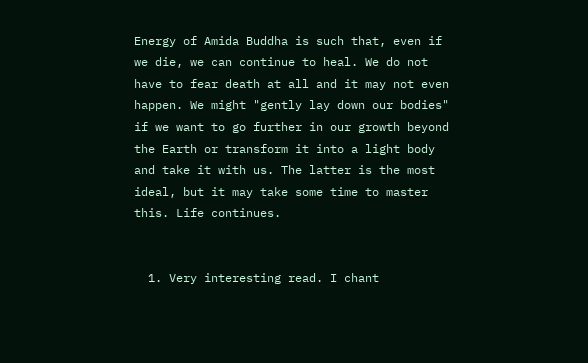Energy of Amida Buddha is such that, even if we die, we can continue to heal. We do not have to fear death at all and it may not even happen. We might "gently lay down our bodies" if we want to go further in our growth beyond the Earth or transform it into a light body and take it with us. The latter is the most ideal, but it may take some time to master this. Life continues.


  1. Very interesting read. I chant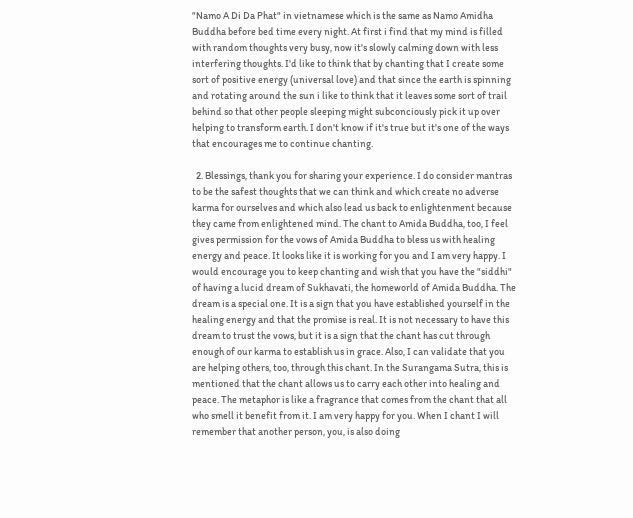"Namo A Di Da Phat" in vietnamese which is the same as Namo Amidha Buddha before bed time every night. At first i find that my mind is filled with random thoughts very busy, now it's slowly calming down with less interfering thoughts. I'd like to think that by chanting that I create some sort of positive energy (universal love) and that since the earth is spinning and rotating around the sun i like to think that it leaves some sort of trail behind so that other people sleeping might subconciously pick it up over helping to transform earth. I don't know if it's true but it's one of the ways that encourages me to continue chanting.

  2. Blessings, thank you for sharing your experience. I do consider mantras to be the safest thoughts that we can think and which create no adverse karma for ourselves and which also lead us back to enlightenment because they came from enlightened mind. The chant to Amida Buddha, too, I feel gives permission for the vows of Amida Buddha to bless us with healing energy and peace. It looks like it is working for you and I am very happy. I would encourage you to keep chanting and wish that you have the "siddhi" of having a lucid dream of Sukhavati, the homeworld of Amida Buddha. The dream is a special one. It is a sign that you have established yourself in the healing energy and that the promise is real. It is not necessary to have this dream to trust the vows, but it is a sign that the chant has cut through enough of our karma to establish us in grace. Also, I can validate that you are helping others, too, through this chant. In the Surangama Sutra, this is mentioned that the chant allows us to carry each other into healing and peace. The metaphor is like a fragrance that comes from the chant that all who smell it benefit from it. I am very happy for you. When I chant I will remember that another person, you, is also doing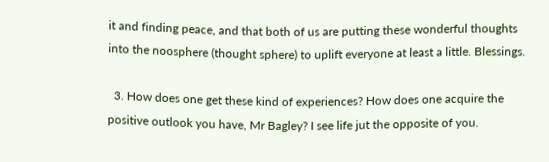it and finding peace, and that both of us are putting these wonderful thoughts into the noosphere (thought sphere) to uplift everyone at least a little. Blessings.

  3. How does one get these kind of experiences? How does one acquire the positive outlook you have, Mr Bagley? I see life jut the opposite of you.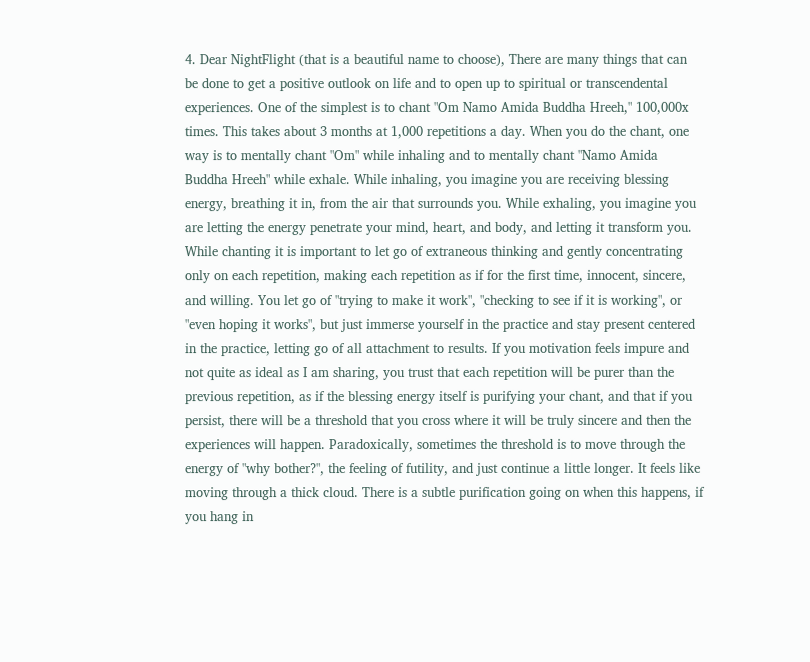4. Dear NightFlight (that is a beautiful name to choose), There are many things that can be done to get a positive outlook on life and to open up to spiritual or transcendental experiences. One of the simplest is to chant "Om Namo Amida Buddha Hreeh," 100,000x times. This takes about 3 months at 1,000 repetitions a day. When you do the chant, one way is to mentally chant "Om" while inhaling and to mentally chant "Namo Amida Buddha Hreeh" while exhale. While inhaling, you imagine you are receiving blessing energy, breathing it in, from the air that surrounds you. While exhaling, you imagine you are letting the energy penetrate your mind, heart, and body, and letting it transform you. While chanting it is important to let go of extraneous thinking and gently concentrating only on each repetition, making each repetition as if for the first time, innocent, sincere, and willing. You let go of "trying to make it work", "checking to see if it is working", or "even hoping it works", but just immerse yourself in the practice and stay present centered in the practice, letting go of all attachment to results. If you motivation feels impure and not quite as ideal as I am sharing, you trust that each repetition will be purer than the previous repetition, as if the blessing energy itself is purifying your chant, and that if you persist, there will be a threshold that you cross where it will be truly sincere and then the experiences will happen. Paradoxically, sometimes the threshold is to move through the energy of "why bother?", the feeling of futility, and just continue a little longer. It feels like moving through a thick cloud. There is a subtle purification going on when this happens, if you hang in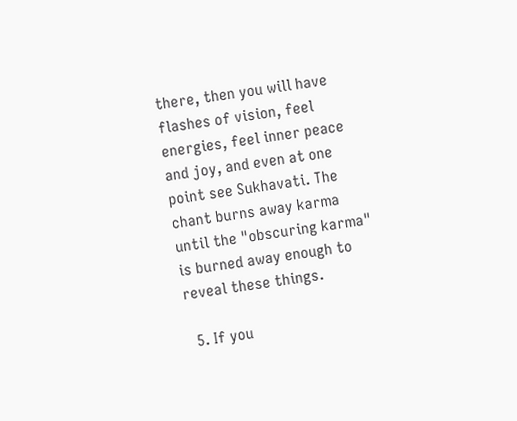there, then you will have flashes of vision, feel energies, feel inner peace and joy, and even at one point see Sukhavati. The chant burns away karma until the "obscuring karma" is burned away enough to reveal these things.

  5. If you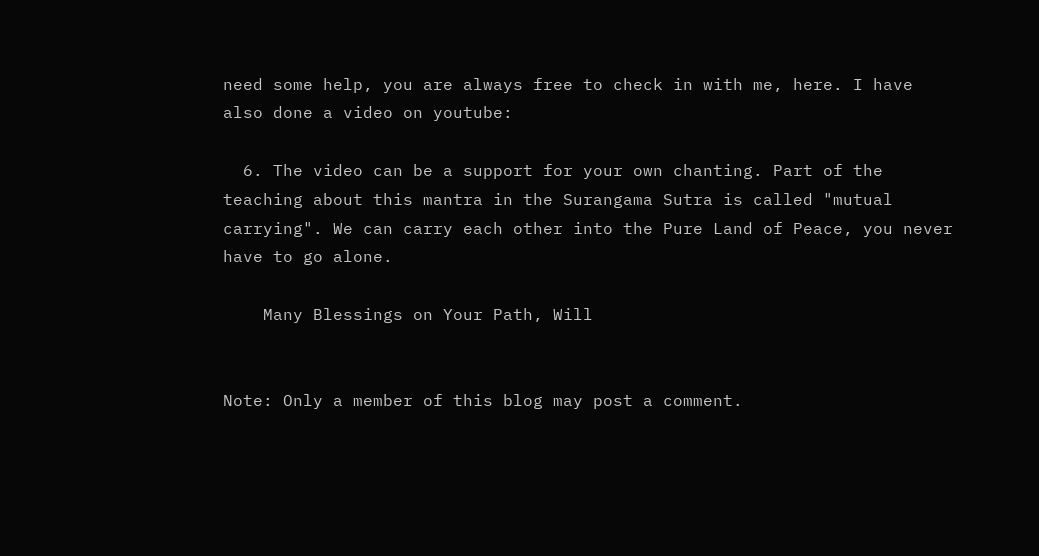need some help, you are always free to check in with me, here. I have also done a video on youtube:

  6. The video can be a support for your own chanting. Part of the teaching about this mantra in the Surangama Sutra is called "mutual carrying". We can carry each other into the Pure Land of Peace, you never have to go alone.

    Many Blessings on Your Path, Will


Note: Only a member of this blog may post a comment.